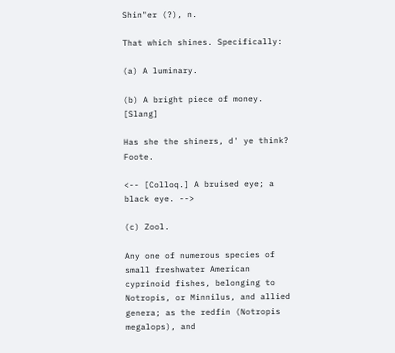Shin"er (?), n.

That which shines. Specifically:

(a) A luminary.

(b) A bright piece of money. [Slang]

Has she the shiners, d' ye think? Foote.

<-- [Colloq.] A bruised eye; a black eye. -->

(c) Zool.

Any one of numerous species of small freshwater American cyprinoid fishes, belonging to Notropis, or Minnilus, and allied genera; as the redfin (Notropis megalops), and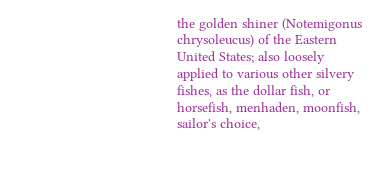the golden shiner (Notemigonus chrysoleucus) of the Eastern United States; also loosely applied to various other silvery fishes, as the dollar fish, or horsefish, menhaden, moonfish, sailor's choice,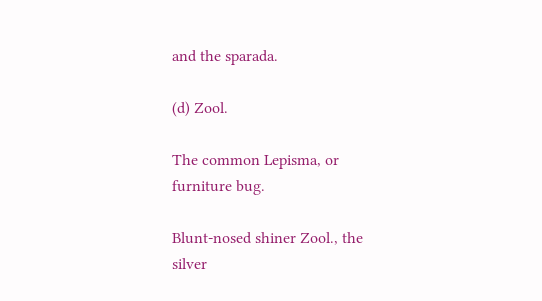and the sparada.

(d) Zool.

The common Lepisma, or furniture bug.

Blunt-nosed shiner Zool., the silver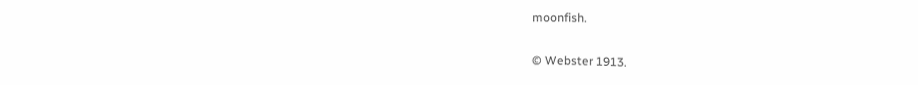moonfish.


© Webster 1913.